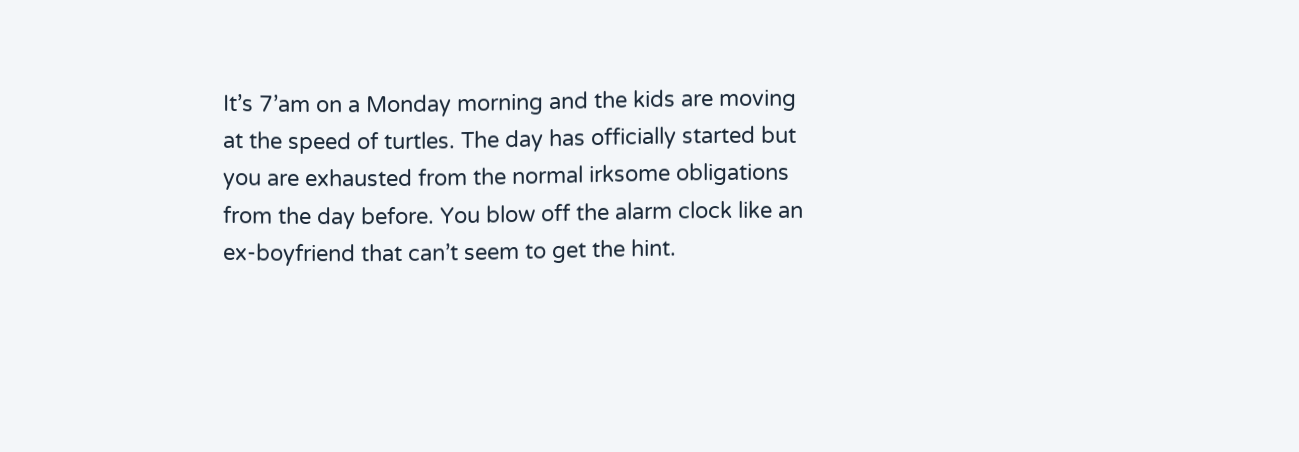It’s 7’am on a Monday morning and the kids are moving at the speed of turtles. The day has officially started but you are exhausted from the normal irksome obligations from the day before. You blow off the alarm clock like an ex-boyfriend that can’t seem to get the hint.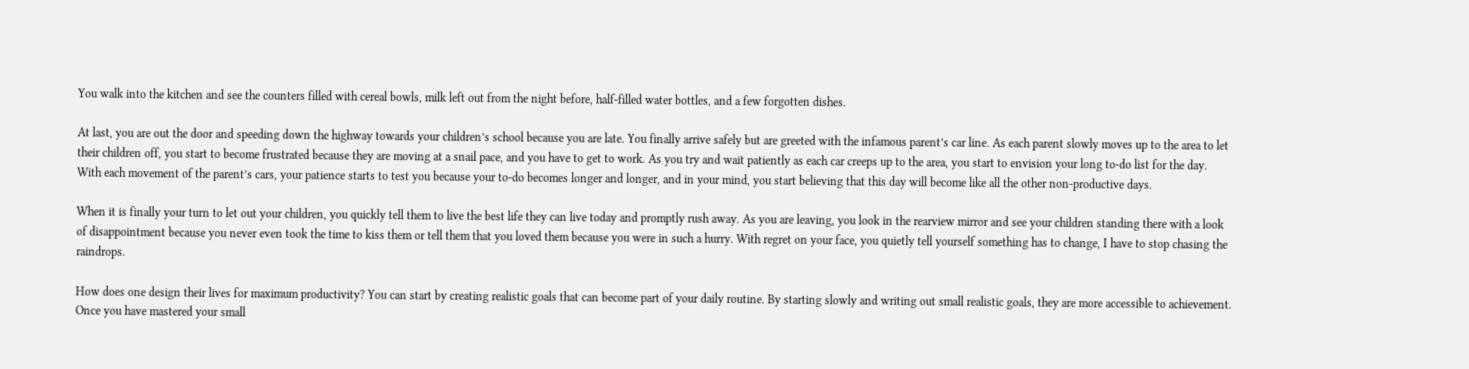You walk into the kitchen and see the counters filled with cereal bowls, milk left out from the night before, half-filled water bottles, and a few forgotten dishes.

At last, you are out the door and speeding down the highway towards your children’s school because you are late. You finally arrive safely but are greeted with the infamous parent’s car line. As each parent slowly moves up to the area to let their children off, you start to become frustrated because they are moving at a snail pace, and you have to get to work. As you try and wait patiently as each car creeps up to the area, you start to envision your long to-do list for the day. With each movement of the parent’s cars, your patience starts to test you because your to-do becomes longer and longer, and in your mind, you start believing that this day will become like all the other non-productive days.

When it is finally your turn to let out your children, you quickly tell them to live the best life they can live today and promptly rush away. As you are leaving, you look in the rearview mirror and see your children standing there with a look of disappointment because you never even took the time to kiss them or tell them that you loved them because you were in such a hurry. With regret on your face, you quietly tell yourself something has to change, I have to stop chasing the raindrops.

How does one design their lives for maximum productivity? You can start by creating realistic goals that can become part of your daily routine. By starting slowly and writing out small realistic goals, they are more accessible to achievement. Once you have mastered your small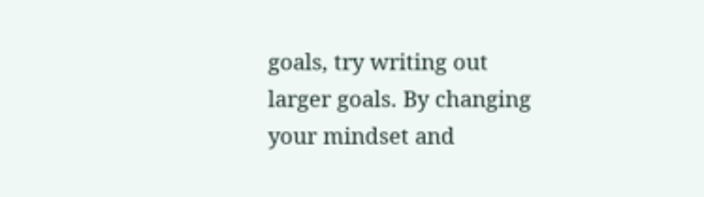goals, try writing out larger goals. By changing your mindset and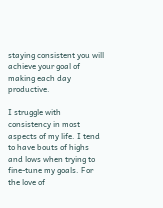staying consistent you will achieve your goal of making each day productive.

I struggle with consistency in most aspects of my life. I tend to have bouts of highs and lows when trying to fine-tune my goals. For the love of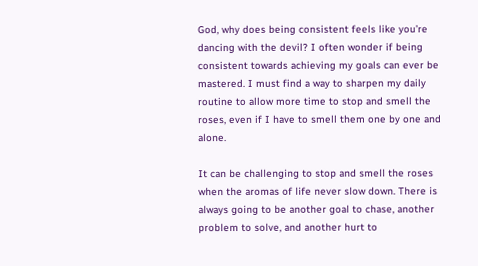God, why does being consistent feels like you’re dancing with the devil? I often wonder if being consistent towards achieving my goals can ever be mastered. I must find a way to sharpen my daily routine to allow more time to stop and smell the roses, even if I have to smell them one by one and alone.

It can be challenging to stop and smell the roses when the aromas of life never slow down. There is always going to be another goal to chase, another problem to solve, and another hurt to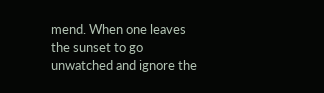mend. When one leaves the sunset to go unwatched and ignore the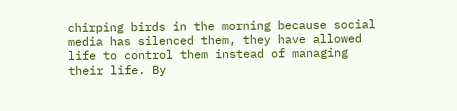chirping birds in the morning because social media has silenced them, they have allowed life to control them instead of managing their life. By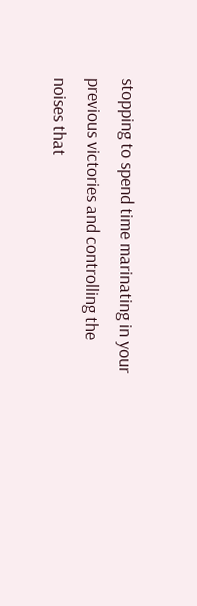stopping to spend time marinating in your previous victories and controlling the noises that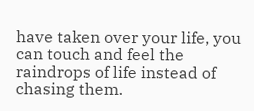have taken over your life, you can touch and feel the raindrops of life instead of chasing them.